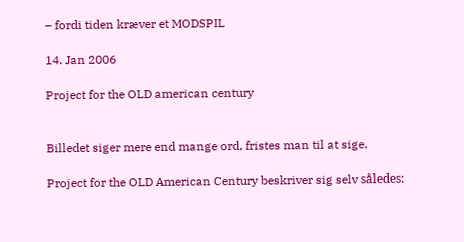– fordi tiden kræver et MODSPIL

14. Jan 2006

Project for the OLD american century


Billedet siger mere end mange ord, fristes man til at sige.

Project for the OLD American Century beskriver sig selv således: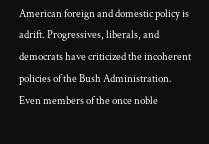American foreign and domestic policy is adrift. Progressives, liberals, and democrats have criticized the incoherent policies of the Bush Administration. Even members of the once noble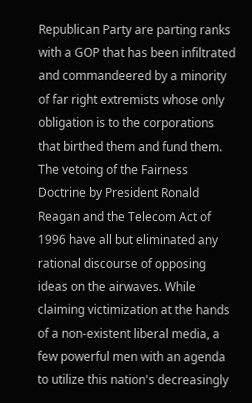Republican Party are parting ranks with a GOP that has been infiltrated and commandeered by a minority of far right extremists whose only obligation is to the corporations that birthed them and fund them. The vetoing of the Fairness Doctrine by President Ronald Reagan and the Telecom Act of 1996 have all but eliminated any rational discourse of opposing ideas on the airwaves. While claiming victimization at the hands of a non-existent liberal media, a few powerful men with an agenda to utilize this nation's decreasingly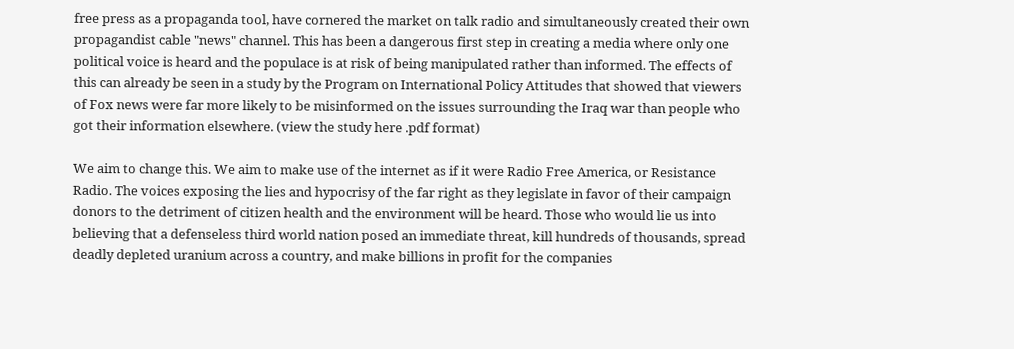free press as a propaganda tool, have cornered the market on talk radio and simultaneously created their own propagandist cable "news" channel. This has been a dangerous first step in creating a media where only one political voice is heard and the populace is at risk of being manipulated rather than informed. The effects of this can already be seen in a study by the Program on International Policy Attitudes that showed that viewers of Fox news were far more likely to be misinformed on the issues surrounding the Iraq war than people who got their information elsewhere. (view the study here .pdf format)

We aim to change this. We aim to make use of the internet as if it were Radio Free America, or Resistance Radio. The voices exposing the lies and hypocrisy of the far right as they legislate in favor of their campaign donors to the detriment of citizen health and the environment will be heard. Those who would lie us into believing that a defenseless third world nation posed an immediate threat, kill hundreds of thousands, spread deadly depleted uranium across a country, and make billions in profit for the companies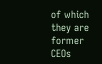of which they are former CEOs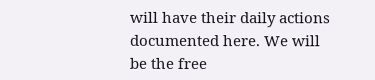will have their daily actions documented here. We will be the free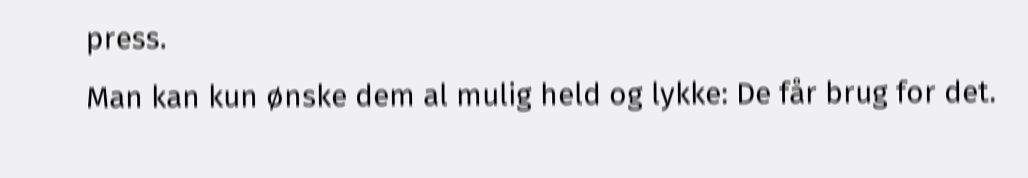press.
Man kan kun ønske dem al mulig held og lykke: De får brug for det.